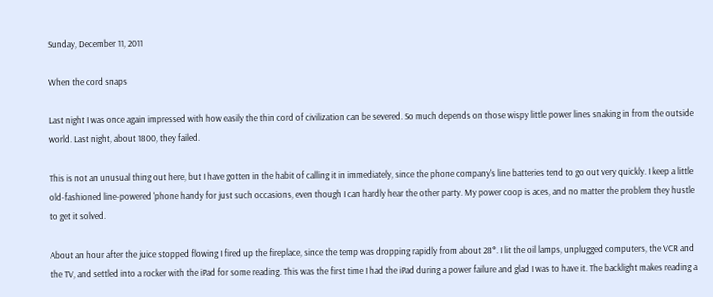Sunday, December 11, 2011

When the cord snaps

Last night I was once again impressed with how easily the thin cord of civilization can be severed. So much depends on those wispy little power lines snaking in from the outside world. Last night, about 1800, they failed.

This is not an unusual thing out here, but I have gotten in the habit of calling it in immediately, since the phone company's line batteries tend to go out very quickly. I keep a little old-fashioned line-powered 'phone handy for just such occasions, even though I can hardly hear the other party. My power coop is aces, and no matter the problem they hustle to get it solved.

About an hour after the juice stopped flowing I fired up the fireplace, since the temp was dropping rapidly from about 28°. I lit the oil lamps, unplugged computers, the VCR and the TV, and settled into a rocker with the iPad for some reading. This was the first time I had the iPad during a power failure and glad I was to have it. The backlight makes reading a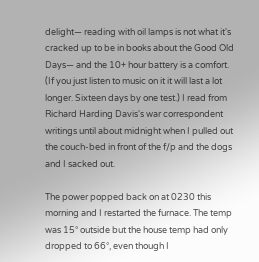delight— reading with oil lamps is not what it's cracked up to be in books about the Good Old Days— and the 10+ hour battery is a comfort. (If you just listen to music on it it will last a lot longer. Sixteen days by one test.) I read from Richard Harding Davis's war correspondent writings until about midnight when I pulled out the couch-bed in front of the f/p and the dogs and I sacked out.

The power popped back on at 0230 this morning and I restarted the furnace. The temp was 15° outside but the house temp had only dropped to 66°, even though I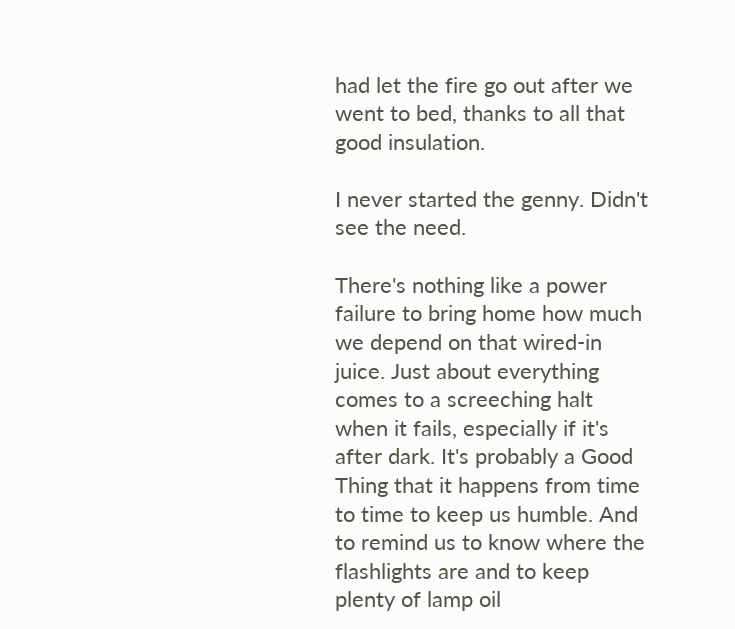had let the fire go out after we went to bed, thanks to all that good insulation.

I never started the genny. Didn't see the need.

There's nothing like a power failure to bring home how much we depend on that wired-in juice. Just about everything comes to a screeching halt when it fails, especially if it's after dark. It's probably a Good Thing that it happens from time to time to keep us humble. And to remind us to know where the flashlights are and to keep plenty of lamp oil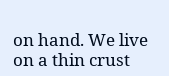on hand. We live on a thin crust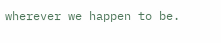wherever we happen to be.